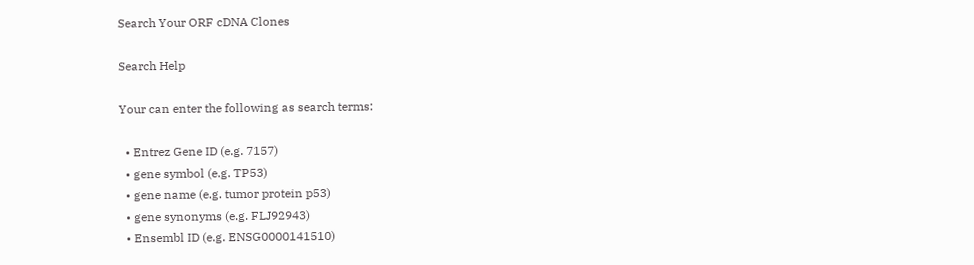Search Your ORF cDNA Clones

Search Help

Your can enter the following as search terms:

  • Entrez Gene ID (e.g. 7157)
  • gene symbol (e.g. TP53)
  • gene name (e.g. tumor protein p53)
  • gene synonyms (e.g. FLJ92943)
  • Ensembl ID (e.g. ENSG0000141510)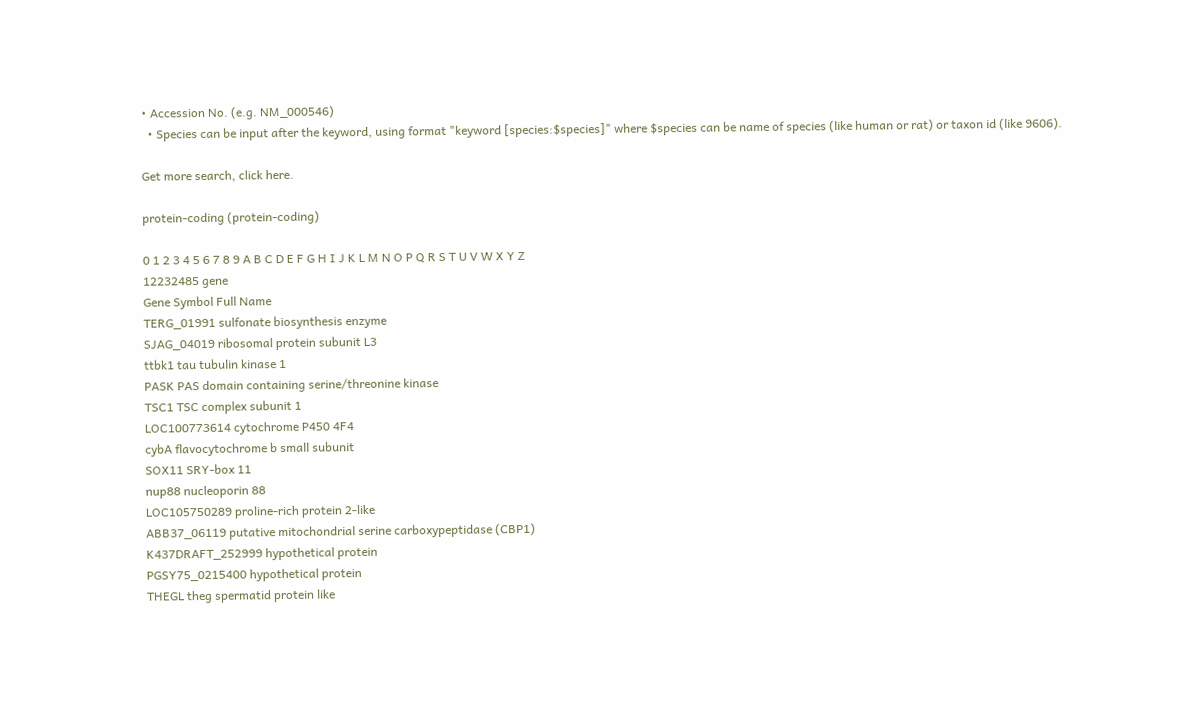• Accession No. (e.g. NM_000546)
  • Species can be input after the keyword, using format "keyword [species:$species]" where $species can be name of species (like human or rat) or taxon id (like 9606).

Get more search, click here.

protein-coding (protein-coding)

0 1 2 3 4 5 6 7 8 9 A B C D E F G H I J K L M N O P Q R S T U V W X Y Z
12232485 gene
Gene Symbol Full Name
TERG_01991 sulfonate biosynthesis enzyme
SJAG_04019 ribosomal protein subunit L3
ttbk1 tau tubulin kinase 1
PASK PAS domain containing serine/threonine kinase
TSC1 TSC complex subunit 1
LOC100773614 cytochrome P450 4F4
cybA flavocytochrome b small subunit
SOX11 SRY-box 11
nup88 nucleoporin 88
LOC105750289 proline-rich protein 2-like
ABB37_06119 putative mitochondrial serine carboxypeptidase (CBP1)
K437DRAFT_252999 hypothetical protein
PGSY75_0215400 hypothetical protein
THEGL theg spermatid protein like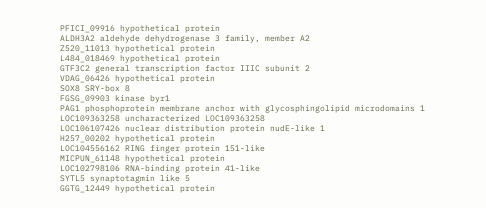PFICI_09916 hypothetical protein
ALDH3A2 aldehyde dehydrogenase 3 family, member A2
Z520_11013 hypothetical protein
L484_018469 hypothetical protein
GTF3C2 general transcription factor IIIC subunit 2
VDAG_06426 hypothetical protein
SOX8 SRY-box 8
FGSG_09903 kinase byr1
PAG1 phosphoprotein membrane anchor with glycosphingolipid microdomains 1
LOC109363258 uncharacterized LOC109363258
LOC106107426 nuclear distribution protein nudE-like 1
H257_00202 hypothetical protein
LOC104556162 RING finger protein 151-like
MICPUN_61148 hypothetical protein
LOC102798106 RNA-binding protein 41-like
SYTL5 synaptotagmin like 5
GGTG_12449 hypothetical protein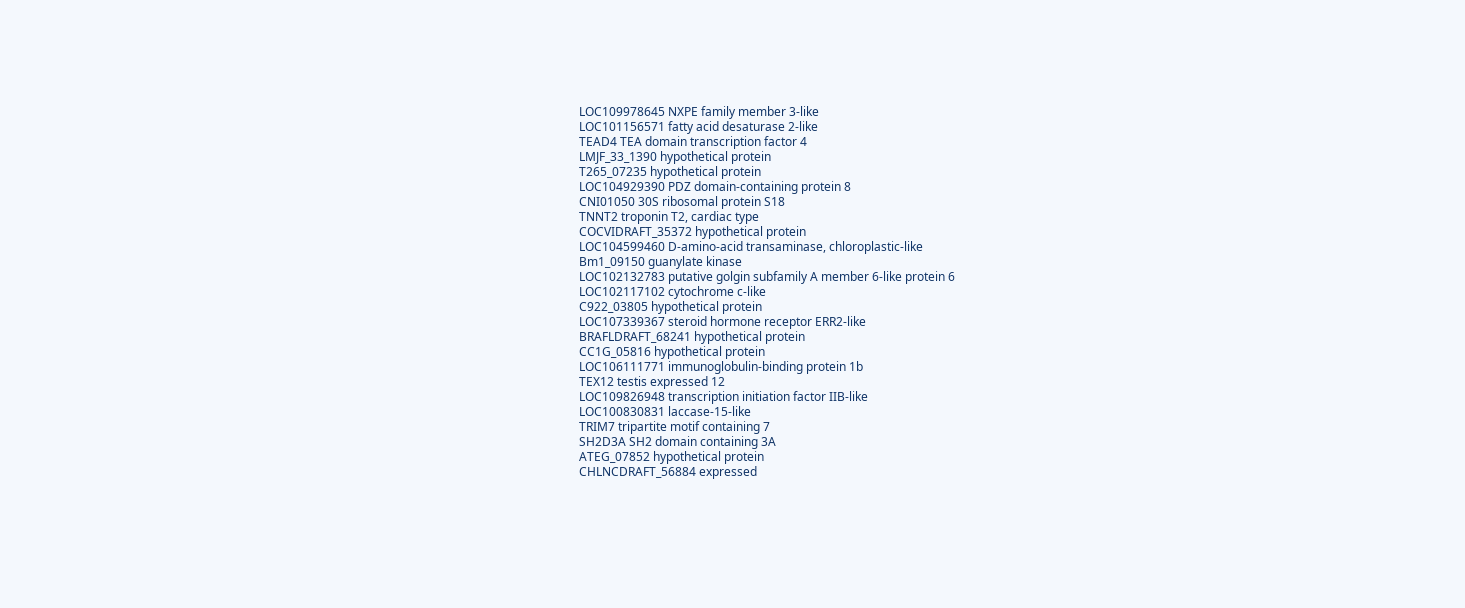LOC109978645 NXPE family member 3-like
LOC101156571 fatty acid desaturase 2-like
TEAD4 TEA domain transcription factor 4
LMJF_33_1390 hypothetical protein
T265_07235 hypothetical protein
LOC104929390 PDZ domain-containing protein 8
CNI01050 30S ribosomal protein S18
TNNT2 troponin T2, cardiac type
COCVIDRAFT_35372 hypothetical protein
LOC104599460 D-amino-acid transaminase, chloroplastic-like
Bm1_09150 guanylate kinase
LOC102132783 putative golgin subfamily A member 6-like protein 6
LOC102117102 cytochrome c-like
C922_03805 hypothetical protein
LOC107339367 steroid hormone receptor ERR2-like
BRAFLDRAFT_68241 hypothetical protein
CC1G_05816 hypothetical protein
LOC106111771 immunoglobulin-binding protein 1b
TEX12 testis expressed 12
LOC109826948 transcription initiation factor IIB-like
LOC100830831 laccase-15-like
TRIM7 tripartite motif containing 7
SH2D3A SH2 domain containing 3A
ATEG_07852 hypothetical protein
CHLNCDRAFT_56884 expressed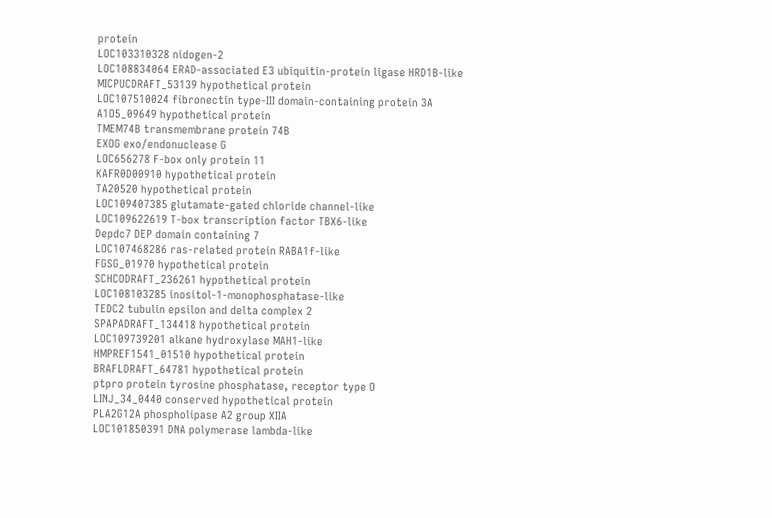protein
LOC103310328 nidogen-2
LOC108834064 ERAD-associated E3 ubiquitin-protein ligase HRD1B-like
MICPUCDRAFT_53139 hypothetical protein
LOC107510024 fibronectin type-III domain-containing protein 3A
A1O5_09649 hypothetical protein
TMEM74B transmembrane protein 74B
EXOG exo/endonuclease G
LOC656278 F-box only protein 11
KAFR0D00910 hypothetical protein
TA20520 hypothetical protein
LOC109407385 glutamate-gated chloride channel-like
LOC109622619 T-box transcription factor TBX6-like
Depdc7 DEP domain containing 7
LOC107468286 ras-related protein RABA1f-like
FGSG_01970 hypothetical protein
SCHCODRAFT_236261 hypothetical protein
LOC108103285 inositol-1-monophosphatase-like
TEDC2 tubulin epsilon and delta complex 2
SPAPADRAFT_134418 hypothetical protein
LOC109739201 alkane hydroxylase MAH1-like
HMPREF1541_01510 hypothetical protein
BRAFLDRAFT_64781 hypothetical protein
ptpro protein tyrosine phosphatase, receptor type O
LINJ_34_0440 conserved hypothetical protein
PLA2G12A phospholipase A2 group XIIA
LOC101850391 DNA polymerase lambda-like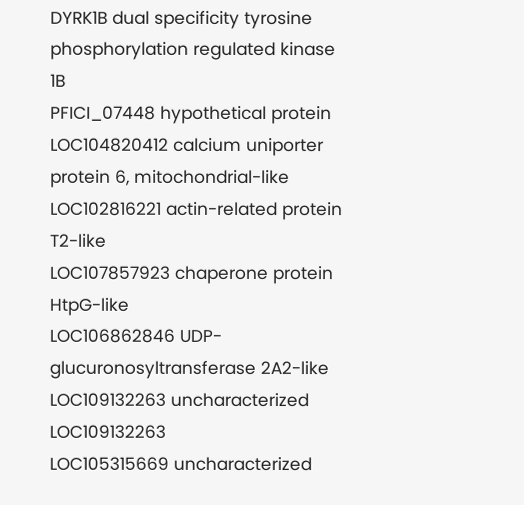DYRK1B dual specificity tyrosine phosphorylation regulated kinase 1B
PFICI_07448 hypothetical protein
LOC104820412 calcium uniporter protein 6, mitochondrial-like
LOC102816221 actin-related protein T2-like
LOC107857923 chaperone protein HtpG-like
LOC106862846 UDP-glucuronosyltransferase 2A2-like
LOC109132263 uncharacterized LOC109132263
LOC105315669 uncharacterized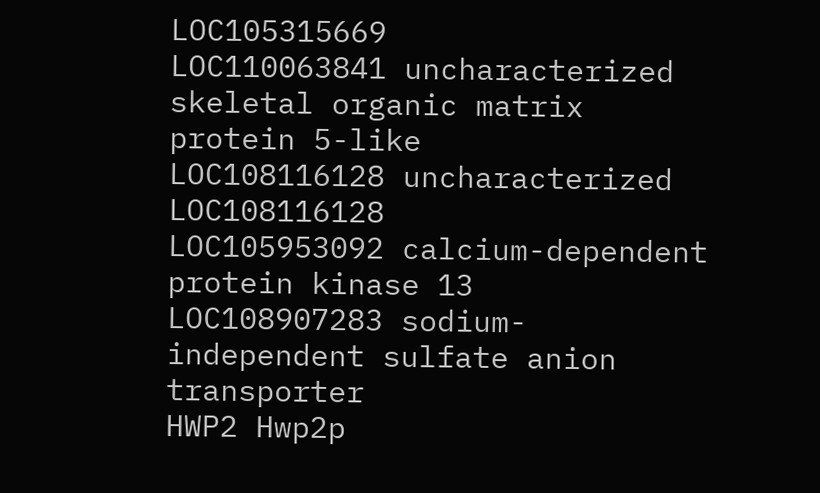LOC105315669
LOC110063841 uncharacterized skeletal organic matrix protein 5-like
LOC108116128 uncharacterized LOC108116128
LOC105953092 calcium-dependent protein kinase 13
LOC108907283 sodium-independent sulfate anion transporter
HWP2 Hwp2p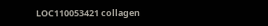LOC110053421 collagen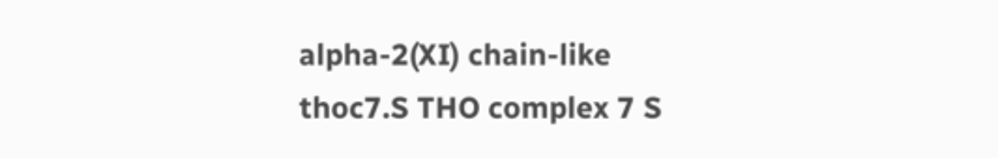alpha-2(XI) chain-like
thoc7.S THO complex 7 S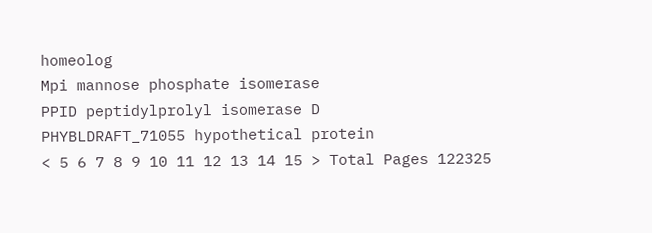homeolog
Mpi mannose phosphate isomerase
PPID peptidylprolyl isomerase D
PHYBLDRAFT_71055 hypothetical protein
< 5 6 7 8 9 10 11 12 13 14 15 > Total Pages 122325